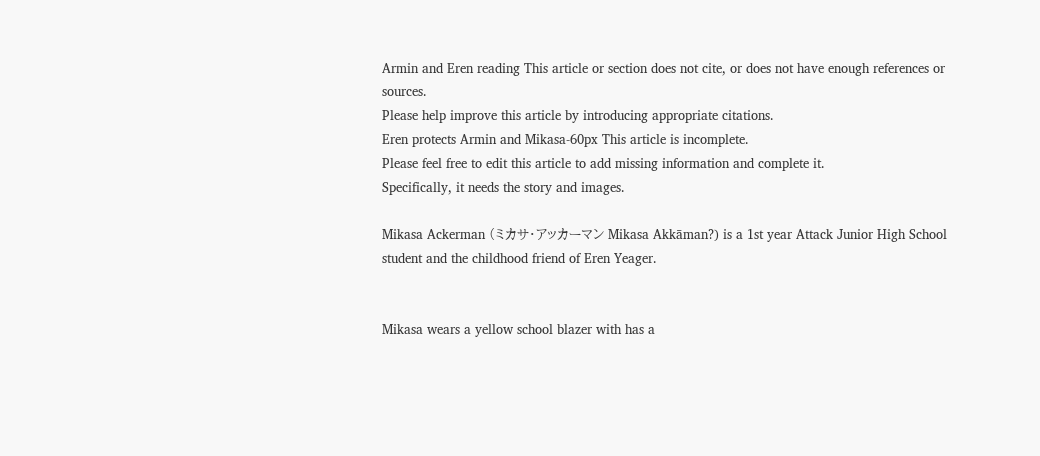Armin and Eren reading This article or section does not cite, or does not have enough references or sources.
Please help improve this article by introducing appropriate citations.
Eren protects Armin and Mikasa-60px This article is incomplete.
Please feel free to edit this article to add missing information and complete it.
Specifically, it needs the story and images.

Mikasa Ackerman (ミカサ・アッカーマン Mikasa Akkāman?) is a 1st year Attack Junior High School student and the childhood friend of Eren Yeager.


Mikasa wears a yellow school blazer with has a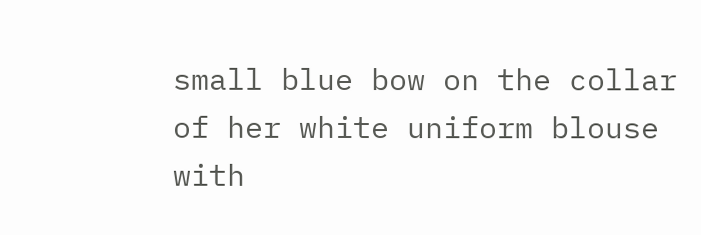small blue bow on the collar of her white uniform blouse with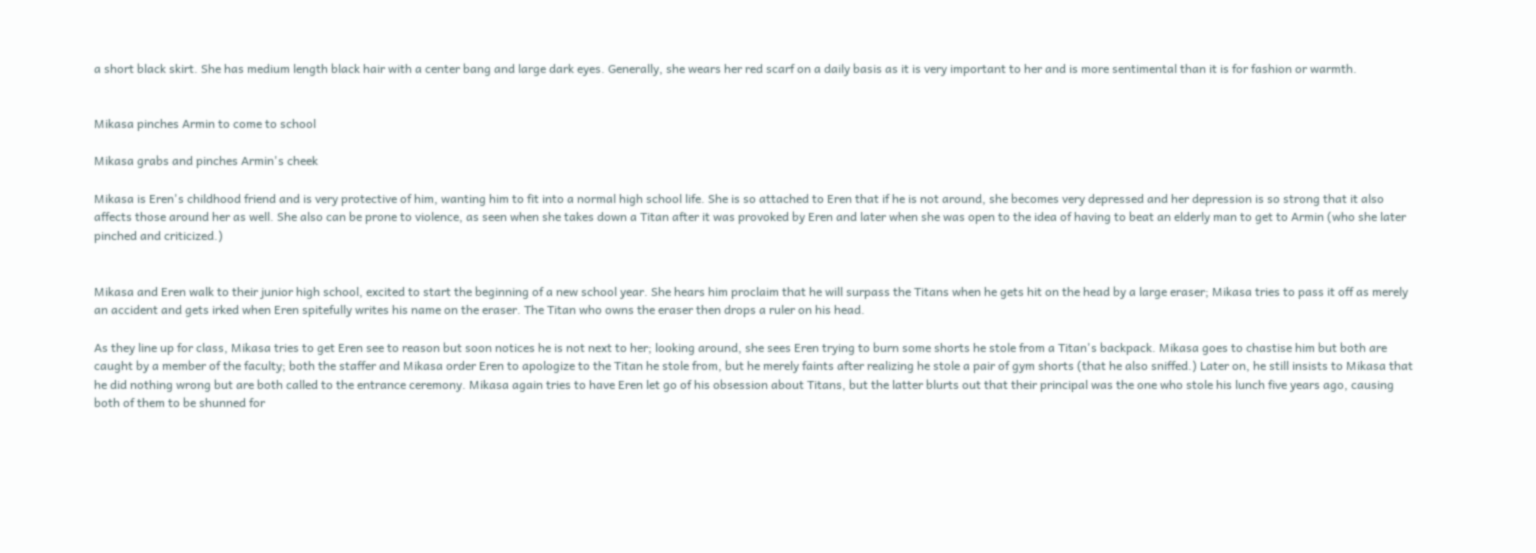a short black skirt. She has medium length black hair with a center bang and large dark eyes. Generally, she wears her red scarf on a daily basis as it is very important to her and is more sentimental than it is for fashion or warmth.


Mikasa pinches Armin to come to school

Mikasa grabs and pinches Armin's cheek

Mikasa is Eren's childhood friend and is very protective of him, wanting him to fit into a normal high school life. She is so attached to Eren that if he is not around, she becomes very depressed and her depression is so strong that it also affects those around her as well. She also can be prone to violence, as seen when she takes down a Titan after it was provoked by Eren and later when she was open to the idea of having to beat an elderly man to get to Armin (who she later pinched and criticized.)


Mikasa and Eren walk to their junior high school, excited to start the beginning of a new school year. She hears him proclaim that he will surpass the Titans when he gets hit on the head by a large eraser; Mikasa tries to pass it off as merely an accident and gets irked when Eren spitefully writes his name on the eraser. The Titan who owns the eraser then drops a ruler on his head.

As they line up for class, Mikasa tries to get Eren see to reason but soon notices he is not next to her; looking around, she sees Eren trying to burn some shorts he stole from a Titan's backpack. Mikasa goes to chastise him but both are caught by a member of the faculty; both the staffer and Mikasa order Eren to apologize to the Titan he stole from, but he merely faints after realizing he stole a pair of gym shorts (that he also sniffed.) Later on, he still insists to Mikasa that he did nothing wrong but are both called to the entrance ceremony. Mikasa again tries to have Eren let go of his obsession about Titans, but the latter blurts out that their principal was the one who stole his lunch five years ago, causing both of them to be shunned for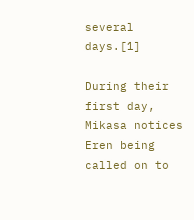several days.[1]

During their first day, Mikasa notices Eren being called on to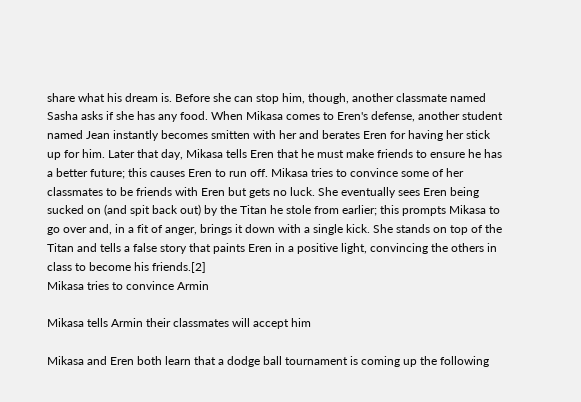share what his dream is. Before she can stop him, though, another classmate named Sasha asks if she has any food. When Mikasa comes to Eren's defense, another student named Jean instantly becomes smitten with her and berates Eren for having her stick up for him. Later that day, Mikasa tells Eren that he must make friends to ensure he has a better future; this causes Eren to run off. Mikasa tries to convince some of her classmates to be friends with Eren but gets no luck. She eventually sees Eren being sucked on (and spit back out) by the Titan he stole from earlier; this prompts Mikasa to go over and, in a fit of anger, brings it down with a single kick. She stands on top of the Titan and tells a false story that paints Eren in a positive light, convincing the others in class to become his friends.[2]
Mikasa tries to convince Armin

Mikasa tells Armin their classmates will accept him

Mikasa and Eren both learn that a dodge ball tournament is coming up the following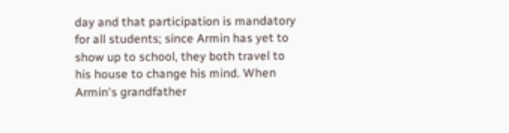day and that participation is mandatory for all students; since Armin has yet to show up to school, they both travel to his house to change his mind. When Armin's grandfather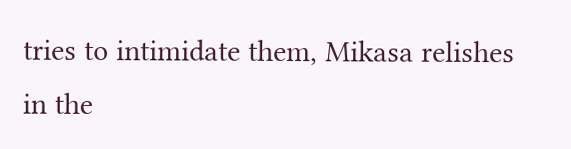tries to intimidate them, Mikasa relishes in the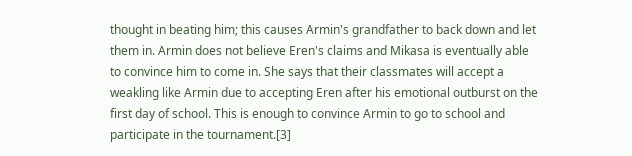thought in beating him; this causes Armin's grandfather to back down and let them in. Armin does not believe Eren's claims and Mikasa is eventually able to convince him to come in. She says that their classmates will accept a weakling like Armin due to accepting Eren after his emotional outburst on the first day of school. This is enough to convince Armin to go to school and participate in the tournament.[3]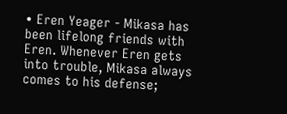• Eren Yeager - Mikasa has been lifelong friends with Eren. Whenever Eren gets into trouble, Mikasa always comes to his defense;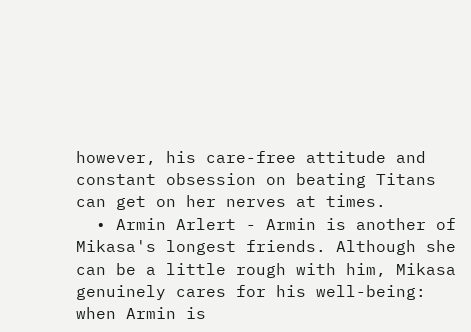however, his care-free attitude and constant obsession on beating Titans can get on her nerves at times.
  • Armin Arlert - Armin is another of Mikasa's longest friends. Although she can be a little rough with him, Mikasa genuinely cares for his well-being: when Armin is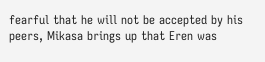fearful that he will not be accepted by his peers, Mikasa brings up that Eren was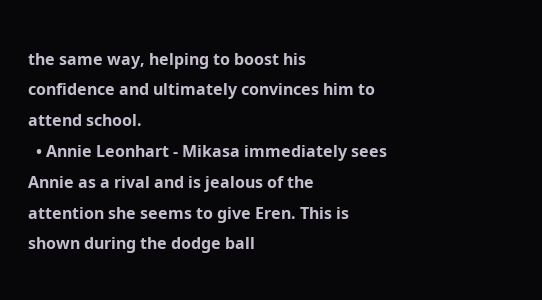the same way, helping to boost his confidence and ultimately convinces him to attend school.
  • Annie Leonhart - Mikasa immediately sees Annie as a rival and is jealous of the attention she seems to give Eren. This is shown during the dodge ball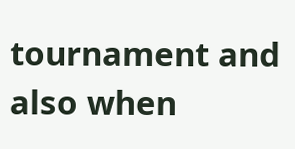tournament and also when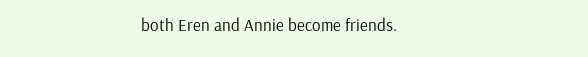both Eren and Annie become friends.